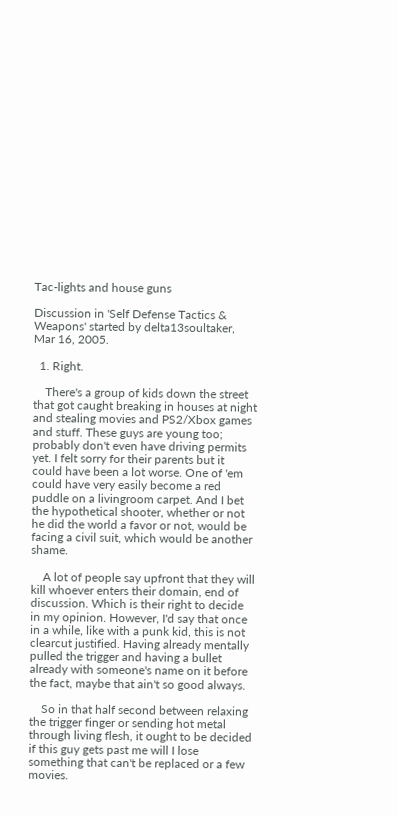Tac-lights and house guns

Discussion in 'Self Defense Tactics & Weapons' started by delta13soultaker, Mar 16, 2005.

  1. Right.

    There's a group of kids down the street that got caught breaking in houses at night and stealing movies and PS2/Xbox games and stuff. These guys are young too; probably don't even have driving permits yet. I felt sorry for their parents but it could have been a lot worse. One of 'em could have very easily become a red puddle on a livingroom carpet. And I bet the hypothetical shooter, whether or not he did the world a favor or not, would be facing a civil suit, which would be another shame.

    A lot of people say upfront that they will kill whoever enters their domain, end of discussion. Which is their right to decide in my opinion. However, I'd say that once in a while, like with a punk kid, this is not clearcut justified. Having already mentally pulled the trigger and having a bullet already with someone's name on it before the fact, maybe that ain't so good always.

    So in that half second between relaxing the trigger finger or sending hot metal through living flesh, it ought to be decided if this guy gets past me will I lose something that can't be replaced or a few movies.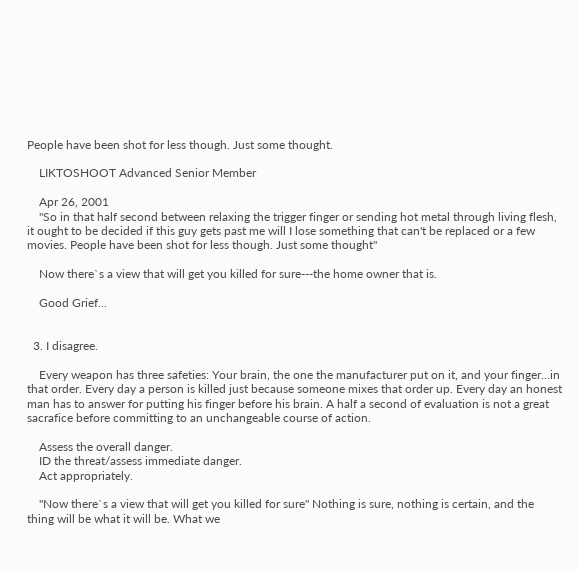People have been shot for less though. Just some thought.

    LIKTOSHOOT Advanced Senior Member

    Apr 26, 2001
    "So in that half second between relaxing the trigger finger or sending hot metal through living flesh, it ought to be decided if this guy gets past me will I lose something that can't be replaced or a few movies. People have been shot for less though. Just some thought"

    Now there`s a view that will get you killed for sure---the home owner that is.

    Good Grief...


  3. I disagree.

    Every weapon has three safeties: Your brain, the one the manufacturer put on it, and your finger...in that order. Every day a person is killed just because someone mixes that order up. Every day an honest man has to answer for putting his finger before his brain. A half a second of evaluation is not a great sacrafice before committing to an unchangeable course of action.

    Assess the overall danger.
    ID the threat/assess immediate danger.
    Act appropriately.

    "Now there`s a view that will get you killed for sure" Nothing is sure, nothing is certain, and the thing will be what it will be. What we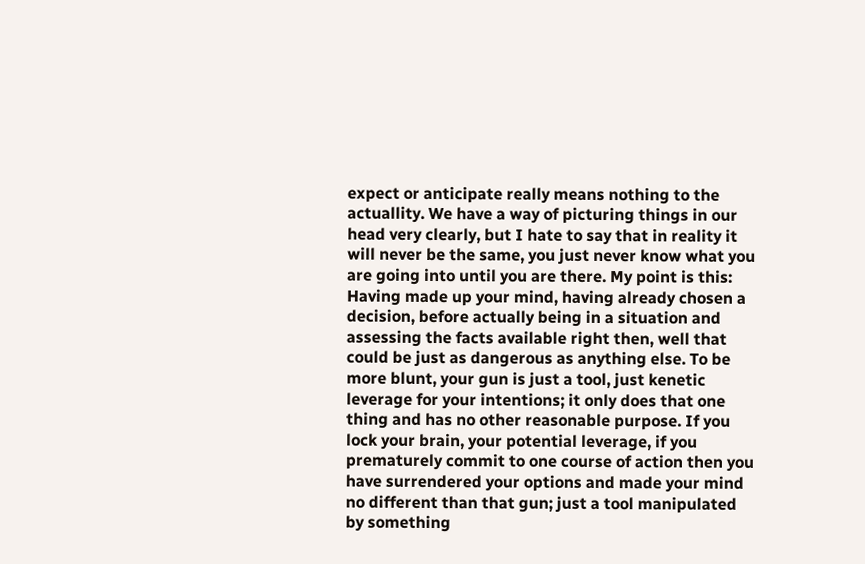expect or anticipate really means nothing to the actuallity. We have a way of picturing things in our head very clearly, but I hate to say that in reality it will never be the same, you just never know what you are going into until you are there. My point is this: Having made up your mind, having already chosen a decision, before actually being in a situation and assessing the facts available right then, well that could be just as dangerous as anything else. To be more blunt, your gun is just a tool, just kenetic leverage for your intentions; it only does that one thing and has no other reasonable purpose. If you lock your brain, your potential leverage, if you prematurely commit to one course of action then you have surrendered your options and made your mind no different than that gun; just a tool manipulated by something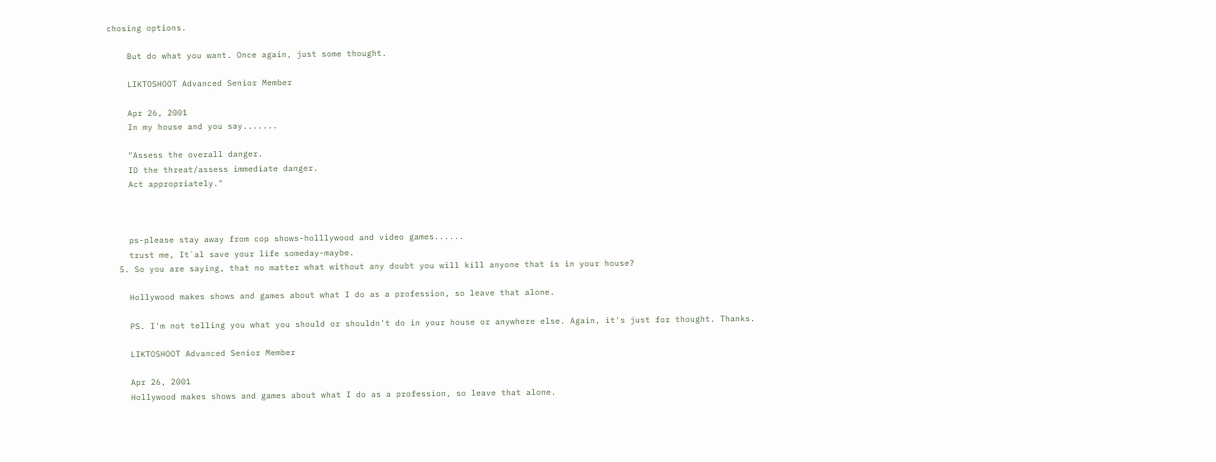chosing options.

    But do what you want. Once again, just some thought.

    LIKTOSHOOT Advanced Senior Member

    Apr 26, 2001
    In my house and you say.......

    "Assess the overall danger.
    ID the threat/assess immediate danger.
    Act appropriately."



    ps-please stay away from cop shows-holllywood and video games......
    trust me, It`al save your life someday-maybe.
  5. So you are saying, that no matter what without any doubt you will kill anyone that is in your house?

    Hollywood makes shows and games about what I do as a profession, so leave that alone.

    PS. I'm not telling you what you should or shouldn't do in your house or anywhere else. Again, it's just for thought. Thanks.

    LIKTOSHOOT Advanced Senior Member

    Apr 26, 2001
    Hollywood makes shows and games about what I do as a profession, so leave that alone.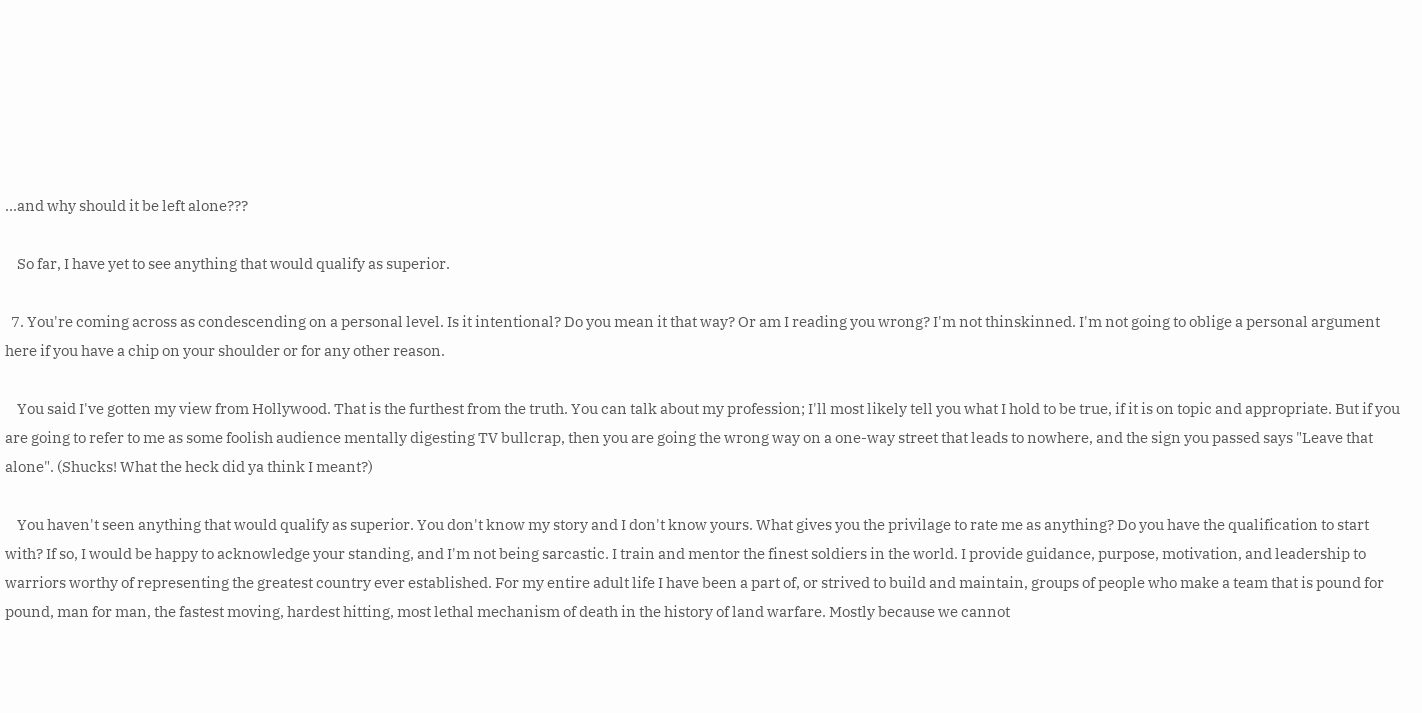...and why should it be left alone???

    So far, I have yet to see anything that would qualify as superior.

  7. You're coming across as condescending on a personal level. Is it intentional? Do you mean it that way? Or am I reading you wrong? I'm not thinskinned. I'm not going to oblige a personal argument here if you have a chip on your shoulder or for any other reason.

    You said I've gotten my view from Hollywood. That is the furthest from the truth. You can talk about my profession; I'll most likely tell you what I hold to be true, if it is on topic and appropriate. But if you are going to refer to me as some foolish audience mentally digesting TV bullcrap, then you are going the wrong way on a one-way street that leads to nowhere, and the sign you passed says "Leave that alone". (Shucks! What the heck did ya think I meant?)

    You haven't seen anything that would qualify as superior. You don't know my story and I don't know yours. What gives you the privilage to rate me as anything? Do you have the qualification to start with? If so, I would be happy to acknowledge your standing, and I'm not being sarcastic. I train and mentor the finest soldiers in the world. I provide guidance, purpose, motivation, and leadership to warriors worthy of representing the greatest country ever established. For my entire adult life I have been a part of, or strived to build and maintain, groups of people who make a team that is pound for pound, man for man, the fastest moving, hardest hitting, most lethal mechanism of death in the history of land warfare. Mostly because we cannot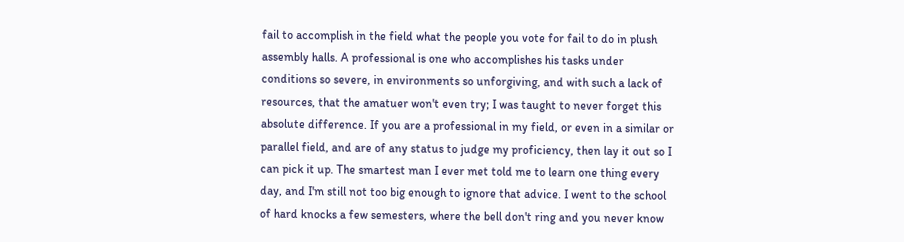fail to accomplish in the field what the people you vote for fail to do in plush assembly halls. A professional is one who accomplishes his tasks under conditions so severe, in environments so unforgiving, and with such a lack of resources, that the amatuer won't even try; I was taught to never forget this absolute difference. If you are a professional in my field, or even in a similar or parallel field, and are of any status to judge my proficiency, then lay it out so I can pick it up. The smartest man I ever met told me to learn one thing every day, and I'm still not too big enough to ignore that advice. I went to the school of hard knocks a few semesters, where the bell don't ring and you never know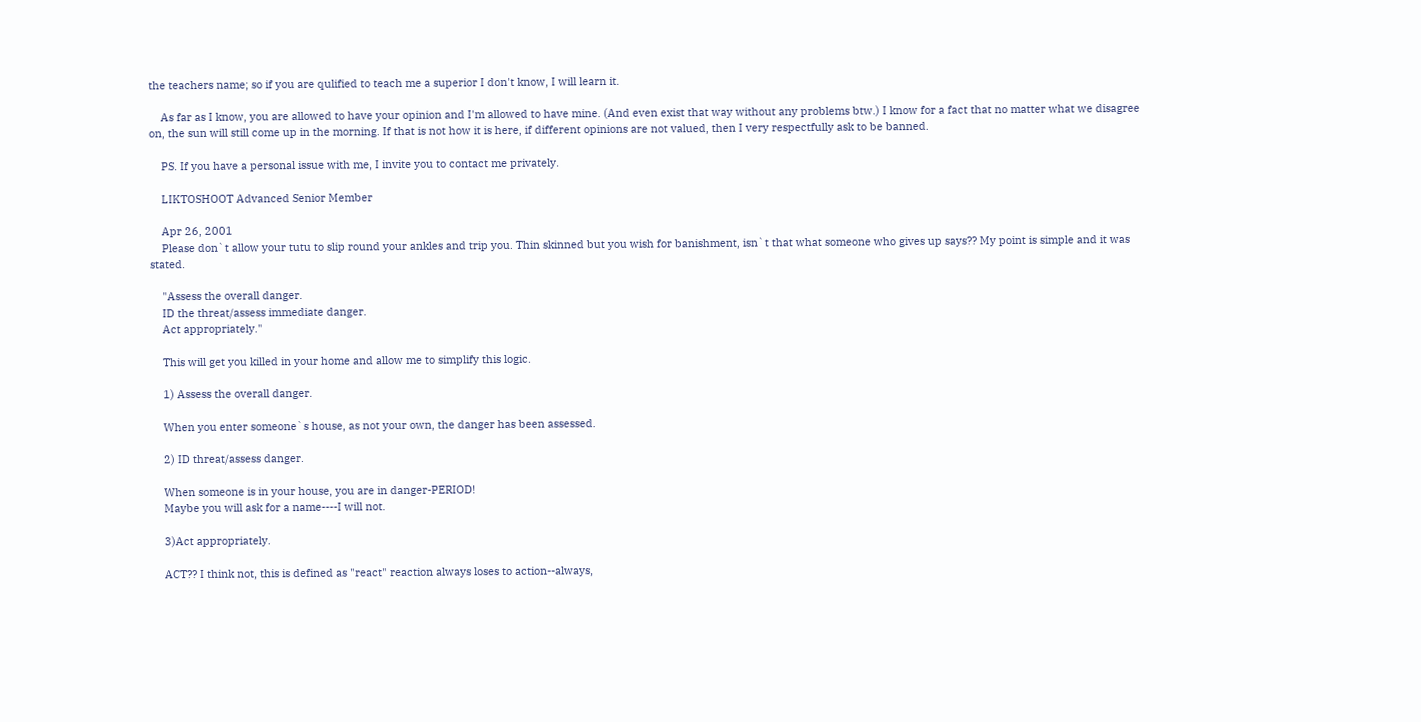the teachers name; so if you are qulified to teach me a superior I don't know, I will learn it.

    As far as I know, you are allowed to have your opinion and I'm allowed to have mine. (And even exist that way without any problems btw.) I know for a fact that no matter what we disagree on, the sun will still come up in the morning. If that is not how it is here, if different opinions are not valued, then I very respectfully ask to be banned.

    PS. If you have a personal issue with me, I invite you to contact me privately.

    LIKTOSHOOT Advanced Senior Member

    Apr 26, 2001
    Please don`t allow your tutu to slip round your ankles and trip you. Thin skinned but you wish for banishment, isn`t that what someone who gives up says?? My point is simple and it was stated.

    "Assess the overall danger.
    ID the threat/assess immediate danger.
    Act appropriately."

    This will get you killed in your home and allow me to simplify this logic.

    1) Assess the overall danger.

    When you enter someone`s house, as not your own, the danger has been assessed.

    2) ID threat/assess danger.

    When someone is in your house, you are in danger-PERIOD!
    Maybe you will ask for a name----I will not.

    3)Act appropriately.

    ACT?? I think not, this is defined as "react" reaction always loses to action--always,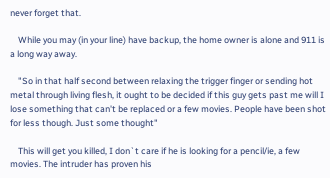never forget that.

    While you may (in your line) have backup, the home owner is alone and 911 is a long way away.

    "So in that half second between relaxing the trigger finger or sending hot metal through living flesh, it ought to be decided if this guy gets past me will I lose something that can't be replaced or a few movies. People have been shot for less though. Just some thought"

    This will get you killed, I don`t care if he is looking for a pencil/ie, a few movies. The intruder has proven his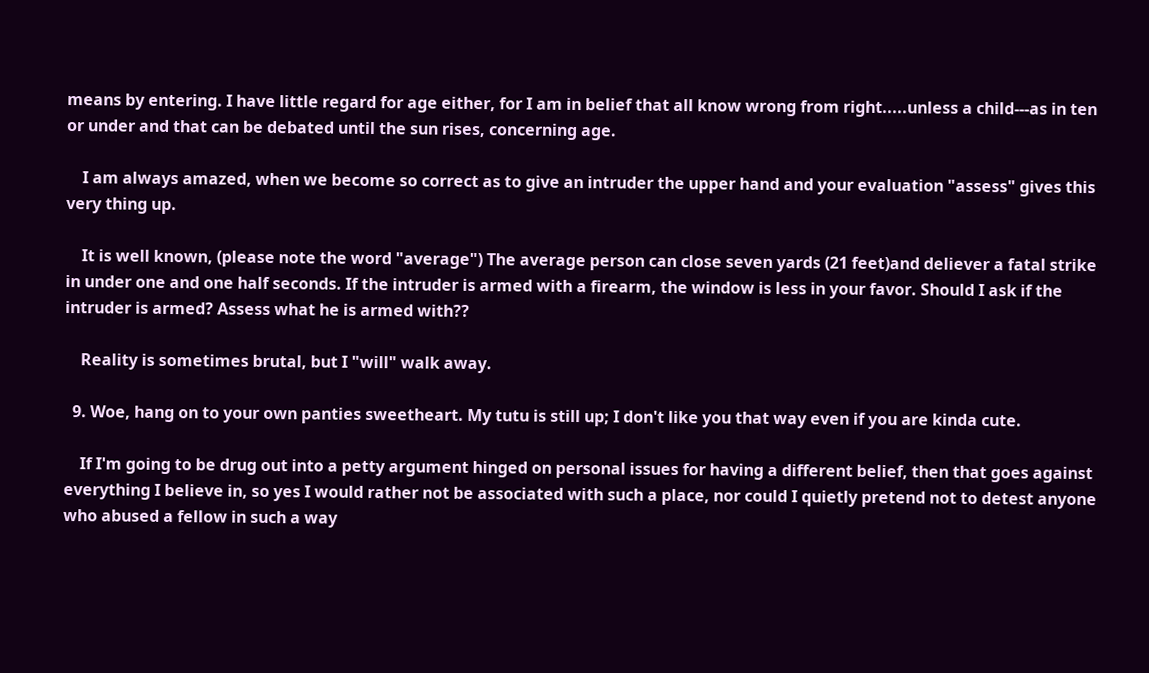means by entering. I have little regard for age either, for I am in belief that all know wrong from right.....unless a child---as in ten or under and that can be debated until the sun rises, concerning age.

    I am always amazed, when we become so correct as to give an intruder the upper hand and your evaluation "assess" gives this very thing up.

    It is well known, (please note the word "average") The average person can close seven yards (21 feet)and deliever a fatal strike in under one and one half seconds. If the intruder is armed with a firearm, the window is less in your favor. Should I ask if the intruder is armed? Assess what he is armed with??

    Reality is sometimes brutal, but I "will" walk away.

  9. Woe, hang on to your own panties sweetheart. My tutu is still up; I don't like you that way even if you are kinda cute.

    If I'm going to be drug out into a petty argument hinged on personal issues for having a different belief, then that goes against everything I believe in, so yes I would rather not be associated with such a place, nor could I quietly pretend not to detest anyone who abused a fellow in such a way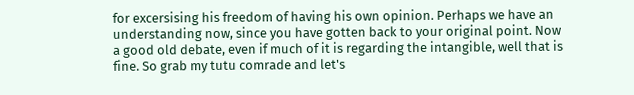for excersising his freedom of having his own opinion. Perhaps we have an understanding now, since you have gotten back to your original point. Now a good old debate, even if much of it is regarding the intangible, well that is fine. So grab my tutu comrade and let's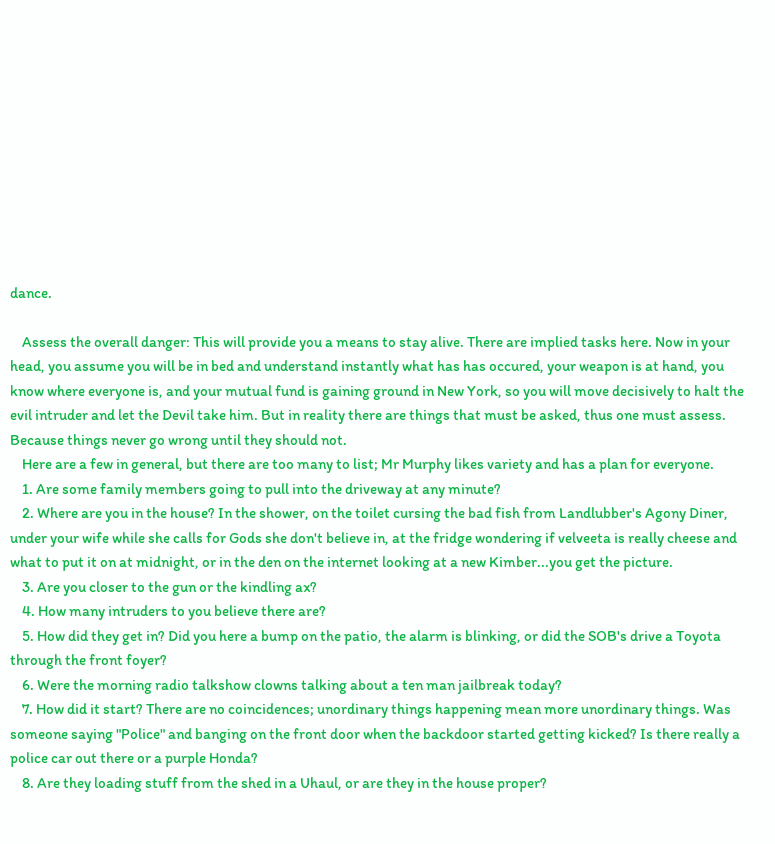dance.

    Assess the overall danger: This will provide you a means to stay alive. There are implied tasks here. Now in your head, you assume you will be in bed and understand instantly what has has occured, your weapon is at hand, you know where everyone is, and your mutual fund is gaining ground in New York, so you will move decisively to halt the evil intruder and let the Devil take him. But in reality there are things that must be asked, thus one must assess. Because things never go wrong until they should not.
    Here are a few in general, but there are too many to list; Mr Murphy likes variety and has a plan for everyone.
    1. Are some family members going to pull into the driveway at any minute?
    2. Where are you in the house? In the shower, on the toilet cursing the bad fish from Landlubber's Agony Diner, under your wife while she calls for Gods she don't believe in, at the fridge wondering if velveeta is really cheese and what to put it on at midnight, or in the den on the internet looking at a new Kimber...you get the picture.
    3. Are you closer to the gun or the kindling ax?
    4. How many intruders to you believe there are?
    5. How did they get in? Did you here a bump on the patio, the alarm is blinking, or did the SOB's drive a Toyota through the front foyer?
    6. Were the morning radio talkshow clowns talking about a ten man jailbreak today?
    7. How did it start? There are no coincidences; unordinary things happening mean more unordinary things. Was someone saying "Police" and banging on the front door when the backdoor started getting kicked? Is there really a police car out there or a purple Honda?
    8. Are they loading stuff from the shed in a Uhaul, or are they in the house proper?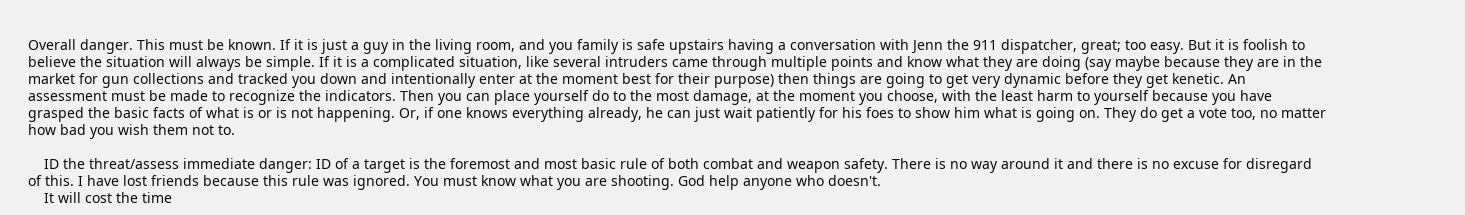Overall danger. This must be known. If it is just a guy in the living room, and you family is safe upstairs having a conversation with Jenn the 911 dispatcher, great; too easy. But it is foolish to believe the situation will always be simple. If it is a complicated situation, like several intruders came through multiple points and know what they are doing (say maybe because they are in the market for gun collections and tracked you down and intentionally enter at the moment best for their purpose) then things are going to get very dynamic before they get kenetic. An assessment must be made to recognize the indicators. Then you can place yourself do to the most damage, at the moment you choose, with the least harm to yourself because you have grasped the basic facts of what is or is not happening. Or, if one knows everything already, he can just wait patiently for his foes to show him what is going on. They do get a vote too, no matter how bad you wish them not to.

    ID the threat/assess immediate danger: ID of a target is the foremost and most basic rule of both combat and weapon safety. There is no way around it and there is no excuse for disregard of this. I have lost friends because this rule was ignored. You must know what you are shooting. God help anyone who doesn't.
    It will cost the time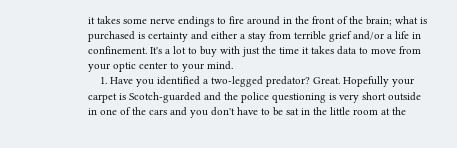it takes some nerve endings to fire around in the front of the brain; what is purchased is certainty and either a stay from terrible grief and/or a life in confinement. It's a lot to buy with just the time it takes data to move from your optic center to your mind.
    1. Have you identified a two-legged predator? Great. Hopefully your carpet is Scotch-guarded and the police questioning is very short outside in one of the cars and you don't have to be sat in the little room at the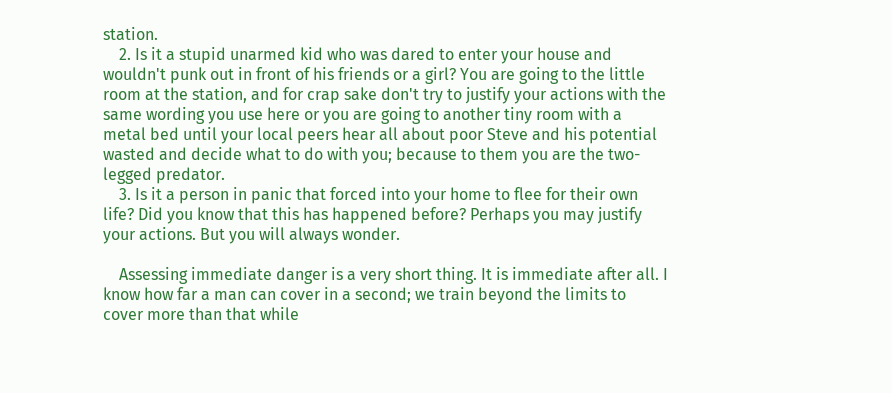station.
    2. Is it a stupid unarmed kid who was dared to enter your house and wouldn't punk out in front of his friends or a girl? You are going to the little room at the station, and for crap sake don't try to justify your actions with the same wording you use here or you are going to another tiny room with a metal bed until your local peers hear all about poor Steve and his potential wasted and decide what to do with you; because to them you are the two-legged predator.
    3. Is it a person in panic that forced into your home to flee for their own life? Did you know that this has happened before? Perhaps you may justify your actions. But you will always wonder.

    Assessing immediate danger is a very short thing. It is immediate after all. I know how far a man can cover in a second; we train beyond the limits to cover more than that while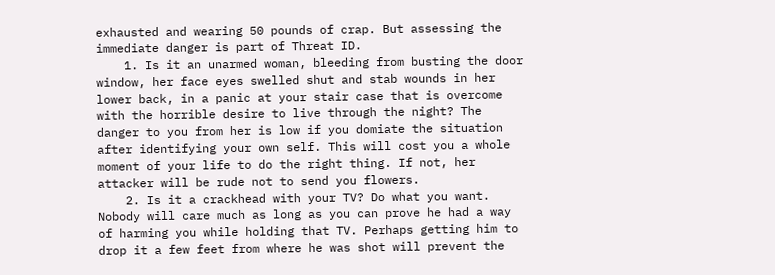exhausted and wearing 50 pounds of crap. But assessing the immediate danger is part of Threat ID.
    1. Is it an unarmed woman, bleeding from busting the door window, her face eyes swelled shut and stab wounds in her lower back, in a panic at your stair case that is overcome with the horrible desire to live through the night? The danger to you from her is low if you domiate the situation after identifying your own self. This will cost you a whole moment of your life to do the right thing. If not, her attacker will be rude not to send you flowers.
    2. Is it a crackhead with your TV? Do what you want. Nobody will care much as long as you can prove he had a way of harming you while holding that TV. Perhaps getting him to drop it a few feet from where he was shot will prevent the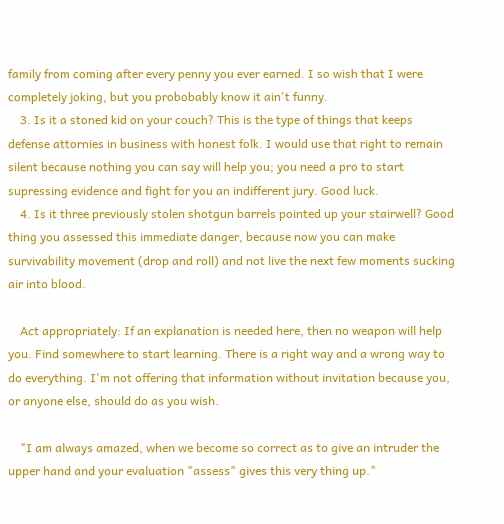family from coming after every penny you ever earned. I so wish that I were completely joking, but you probobably know it ain't funny.
    3. Is it a stoned kid on your couch? This is the type of things that keeps defense attornies in business with honest folk. I would use that right to remain silent because nothing you can say will help you; you need a pro to start supressing evidence and fight for you an indifferent jury. Good luck.
    4. Is it three previously stolen shotgun barrels pointed up your stairwell? Good thing you assessed this immediate danger, because now you can make survivability movement (drop and roll) and not live the next few moments sucking air into blood.

    Act appropriately: If an explanation is needed here, then no weapon will help you. Find somewhere to start learning. There is a right way and a wrong way to do everything. I'm not offering that information without invitation because you, or anyone else, should do as you wish.

    "I am always amazed, when we become so correct as to give an intruder the upper hand and your evaluation "assess" gives this very thing up."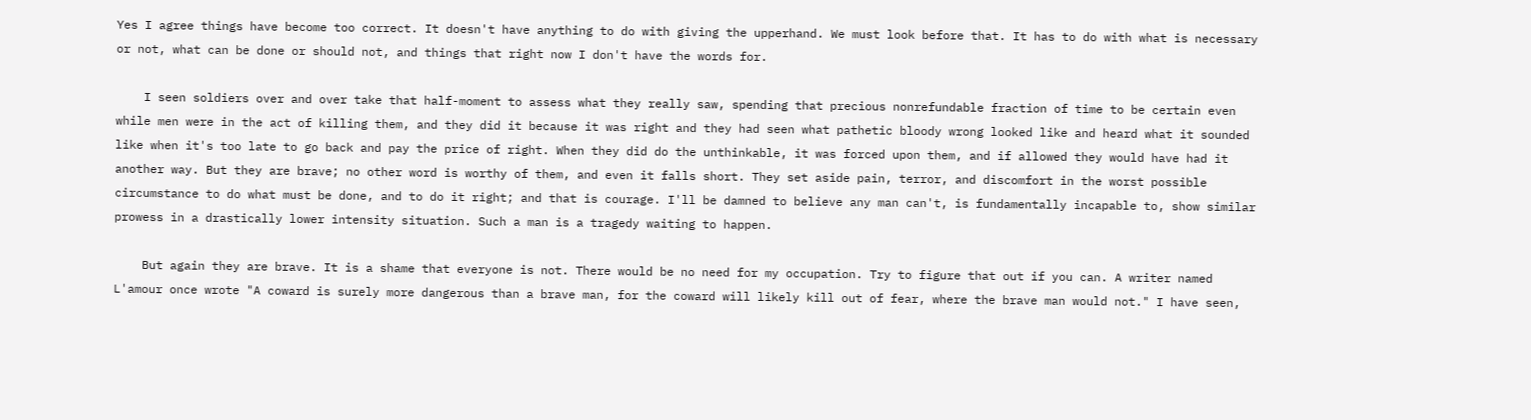Yes I agree things have become too correct. It doesn't have anything to do with giving the upperhand. We must look before that. It has to do with what is necessary or not, what can be done or should not, and things that right now I don't have the words for.

    I seen soldiers over and over take that half-moment to assess what they really saw, spending that precious nonrefundable fraction of time to be certain even while men were in the act of killing them, and they did it because it was right and they had seen what pathetic bloody wrong looked like and heard what it sounded like when it's too late to go back and pay the price of right. When they did do the unthinkable, it was forced upon them, and if allowed they would have had it another way. But they are brave; no other word is worthy of them, and even it falls short. They set aside pain, terror, and discomfort in the worst possible circumstance to do what must be done, and to do it right; and that is courage. I'll be damned to believe any man can't, is fundamentally incapable to, show similar prowess in a drastically lower intensity situation. Such a man is a tragedy waiting to happen.

    But again they are brave. It is a shame that everyone is not. There would be no need for my occupation. Try to figure that out if you can. A writer named L'amour once wrote "A coward is surely more dangerous than a brave man, for the coward will likely kill out of fear, where the brave man would not." I have seen,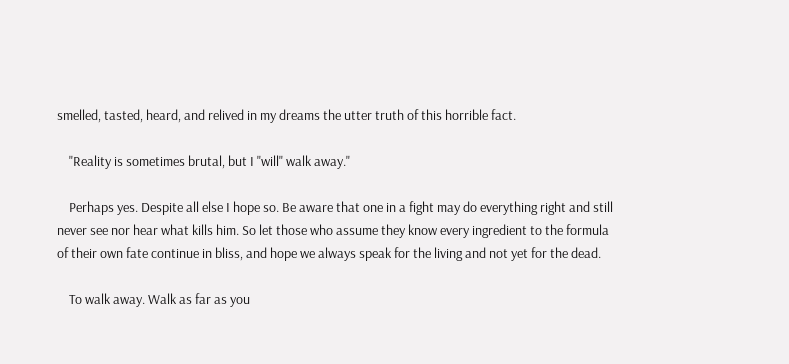smelled, tasted, heard, and relived in my dreams the utter truth of this horrible fact.

    "Reality is sometimes brutal, but I "will" walk away."

    Perhaps yes. Despite all else I hope so. Be aware that one in a fight may do everything right and still never see nor hear what kills him. So let those who assume they know every ingredient to the formula of their own fate continue in bliss, and hope we always speak for the living and not yet for the dead.

    To walk away. Walk as far as you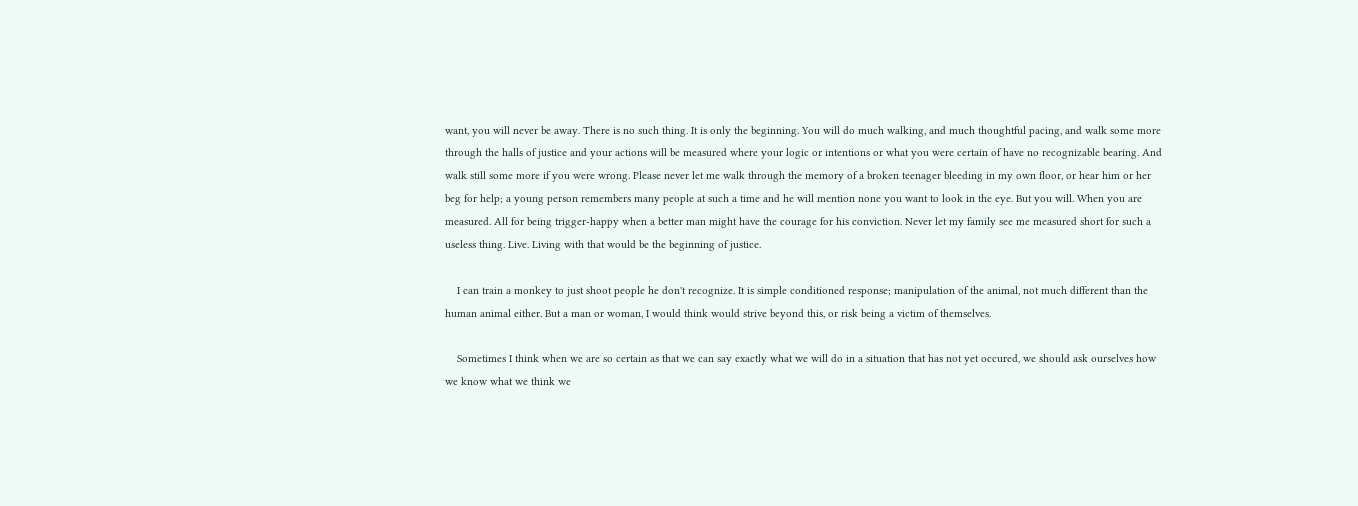want, you will never be away. There is no such thing. It is only the beginning. You will do much walking, and much thoughtful pacing, and walk some more through the halls of justice and your actions will be measured where your logic or intentions or what you were certain of have no recognizable bearing. And walk still some more if you were wrong. Please never let me walk through the memory of a broken teenager bleeding in my own floor, or hear him or her beg for help; a young person remembers many people at such a time and he will mention none you want to look in the eye. But you will. When you are measured. All for being trigger-happy when a better man might have the courage for his conviction. Never let my family see me measured short for such a useless thing. Live. Living with that would be the beginning of justice.

    I can train a monkey to just shoot people he don't recognize. It is simple conditioned response; manipulation of the animal, not much different than the human animal either. But a man or woman, I would think would strive beyond this, or risk being a victim of themselves.

    Sometimes I think when we are so certain as that we can say exactly what we will do in a situation that has not yet occured, we should ask ourselves how we know what we think we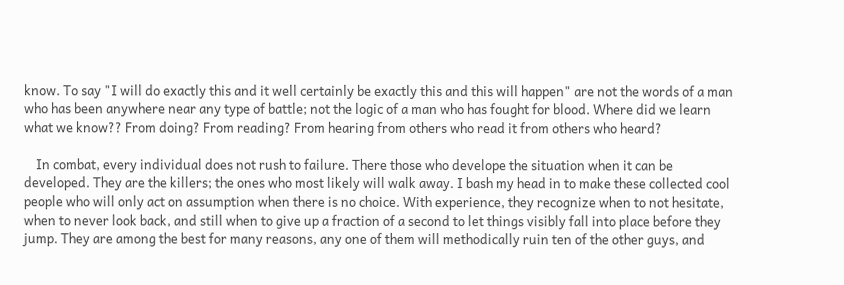know. To say "I will do exactly this and it well certainly be exactly this and this will happen" are not the words of a man who has been anywhere near any type of battle; not the logic of a man who has fought for blood. Where did we learn what we know?? From doing? From reading? From hearing from others who read it from others who heard?

    In combat, every individual does not rush to failure. There those who develope the situation when it can be developed. They are the killers; the ones who most likely will walk away. I bash my head in to make these collected cool people who will only act on assumption when there is no choice. With experience, they recognize when to not hesitate, when to never look back, and still when to give up a fraction of a second to let things visibly fall into place before they jump. They are among the best for many reasons, any one of them will methodically ruin ten of the other guys, and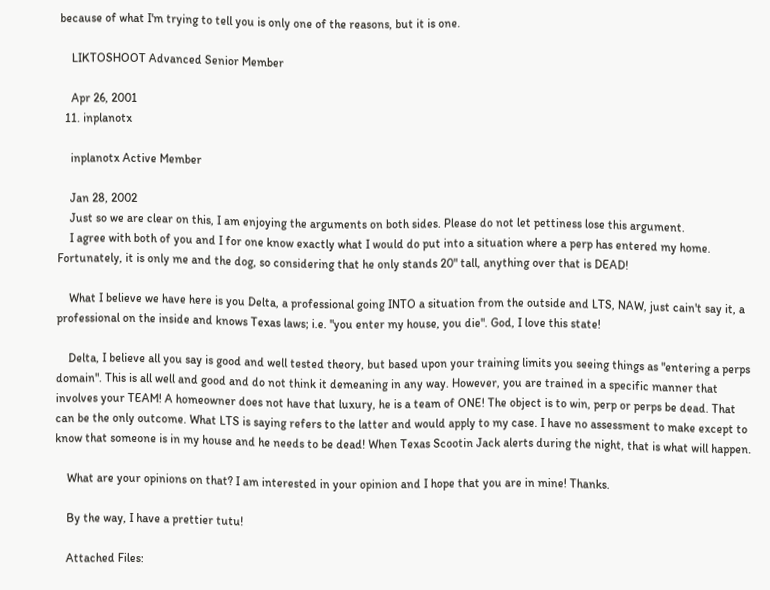because of what I'm trying to tell you is only one of the reasons, but it is one.

    LIKTOSHOOT Advanced Senior Member

    Apr 26, 2001
  11. inplanotx

    inplanotx Active Member

    Jan 28, 2002
    Just so we are clear on this, I am enjoying the arguments on both sides. Please do not let pettiness lose this argument.
    I agree with both of you and I for one know exactly what I would do put into a situation where a perp has entered my home. Fortunately, it is only me and the dog, so considering that he only stands 20" tall, anything over that is DEAD!

    What I believe we have here is you Delta, a professional going INTO a situation from the outside and LTS, NAW, just cain't say it, a professional on the inside and knows Texas laws; i.e. "you enter my house, you die". God, I love this state!

    Delta, I believe all you say is good and well tested theory, but based upon your training limits you seeing things as "entering a perps domain". This is all well and good and do not think it demeaning in any way. However, you are trained in a specific manner that involves your TEAM! A homeowner does not have that luxury, he is a team of ONE! The object is to win, perp or perps be dead. That can be the only outcome. What LTS is saying refers to the latter and would apply to my case. I have no assessment to make except to know that someone is in my house and he needs to be dead! When Texas Scootin Jack alerts during the night, that is what will happen.

    What are your opinions on that? I am interested in your opinion and I hope that you are in mine! Thanks.

    By the way, I have a prettier tutu!

    Attached Files: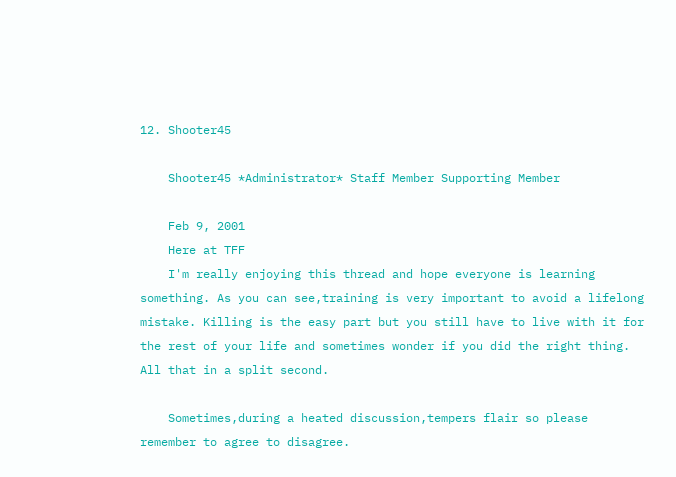12. Shooter45

    Shooter45 *Administrator* Staff Member Supporting Member

    Feb 9, 2001
    Here at TFF
    I'm really enjoying this thread and hope everyone is learning something. As you can see,training is very important to avoid a lifelong mistake. Killing is the easy part but you still have to live with it for the rest of your life and sometimes wonder if you did the right thing. All that in a split second.

    Sometimes,during a heated discussion,tempers flair so please remember to agree to disagree.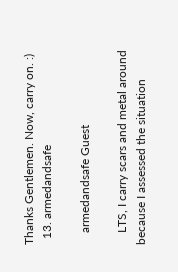Thanks Gentlemen. Now, carry on. :)
  13. armedandsafe

    armedandsafe Guest

    LTS, I carry scars and metal around because I assessed the situation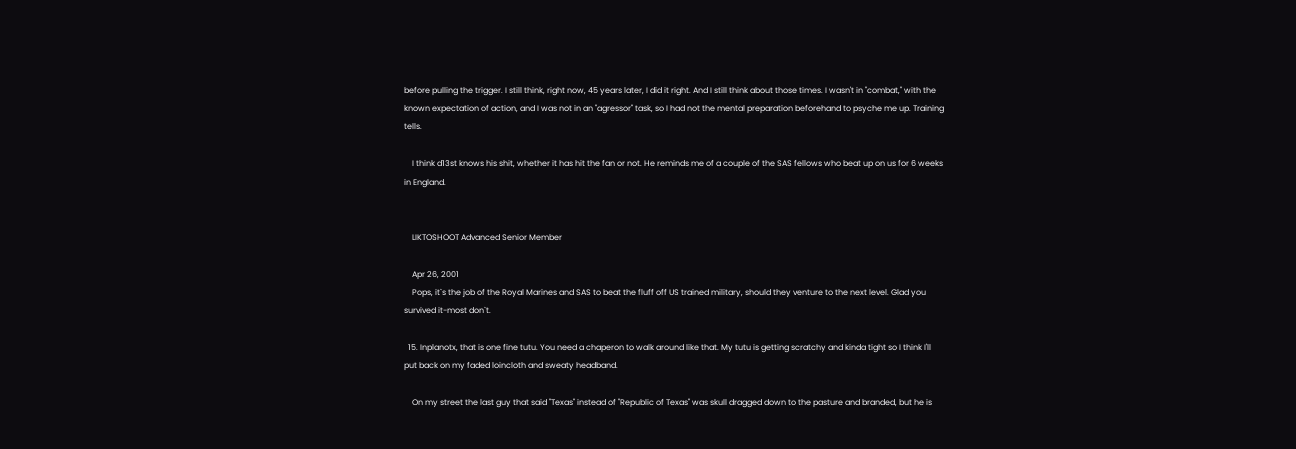before pulling the trigger. I still think, right now, 45 years later, I did it right. And I still think about those times. I wasn't in "combat," with the known expectation of action, and I was not in an "agressor" task, so I had not the mental preparation beforehand to psyche me up. Training tells.

    I think d13st knows his shit, whether it has hit the fan or not. He reminds me of a couple of the SAS fellows who beat up on us for 6 weeks in England.


    LIKTOSHOOT Advanced Senior Member

    Apr 26, 2001
    Pops, it`s the job of the Royal Marines and SAS to beat the fluff off US trained military, should they venture to the next level. Glad you survived it-most don`t.

  15. Inplanotx, that is one fine tutu. You need a chaperon to walk around like that. My tutu is getting scratchy and kinda tight so I think I'll put back on my faded loincloth and sweaty headband.

    On my street the last guy that said "Texas" instead of "Republic of Texas" was skull dragged down to the pasture and branded, but he is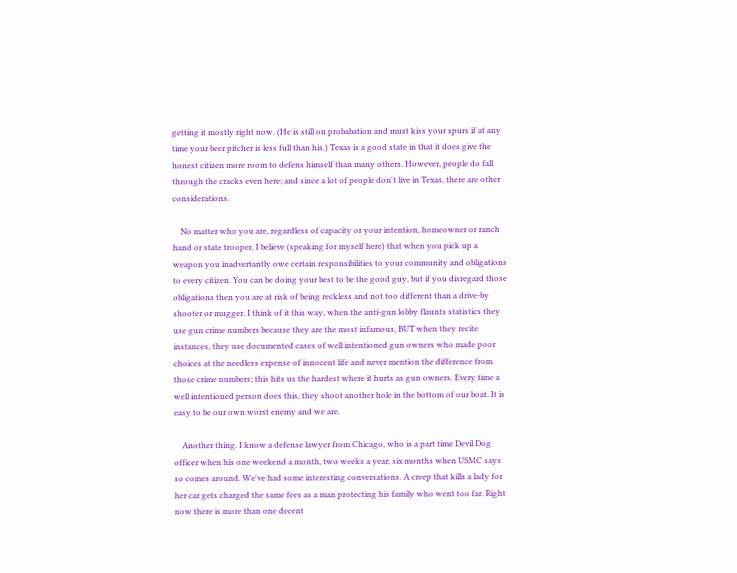getting it mostly right now. (He is still on probabation and must kiss your spurs if at any time your beer pitcher is less full than his.) Texas is a good state in that it does give the honest citizen more room to defens himself than many others. However, people do fall through the cracks even here; and since a lot of people don't live in Texas, there are other considerations.

    No matter who you are, regardless of capacity or your intention, homeowner or ranch hand or state trooper, I believe (speaking for myself here) that when you pick up a weapon you inadvertantly owe certain responsibilities to your community and obligations to every citizen. You can be doing your best to be the good guy, but if you disregard those obligations then you are at risk of being reckless and not too different than a drive-by shooter or mugger. I think of it this way, when the anti-gun lobby flaunts statistics they use gun crime numbers because they are the most infamous, BUT when they recite instances, they use documented cases of well intentioned gun owners who made poor choices at the needless expense of innocent life and never mention the difference from those crime numbers; this hits us the hardest where it hurts as gun owners. Every time a well intentioned person does this, they shoot another hole in the bottom of our boat. It is easy to be our own worst enemy and we are.

    Another thing. I know a defense lawyer from Chicago, who is a part time Devil Dog officer when his one weekend a month, two weeks a year, six months when USMC says so comes around. We've had some interesting conversations. A creep that kills a lady for her car gets charged the same fees as a man protecting his family who went too far. Right now there is more than one decent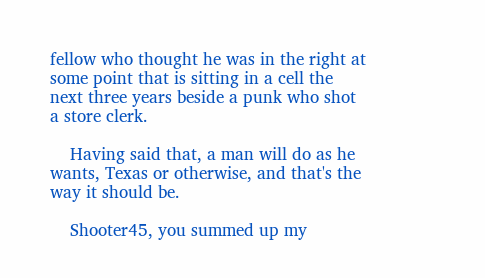fellow who thought he was in the right at some point that is sitting in a cell the next three years beside a punk who shot a store clerk.

    Having said that, a man will do as he wants, Texas or otherwise, and that's the way it should be.

    Shooter45, you summed up my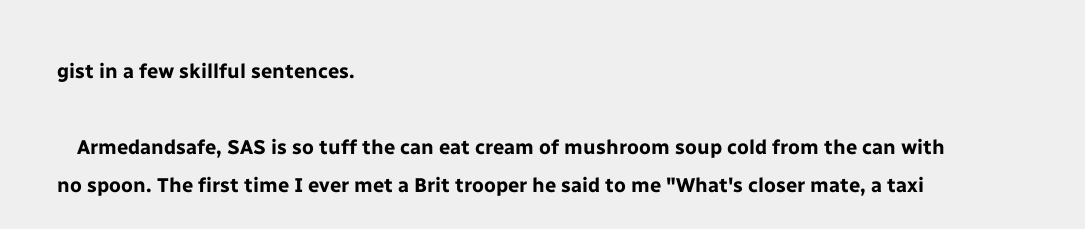gist in a few skillful sentences.

    Armedandsafe, SAS is so tuff the can eat cream of mushroom soup cold from the can with no spoon. The first time I ever met a Brit trooper he said to me "What's closer mate, a taxi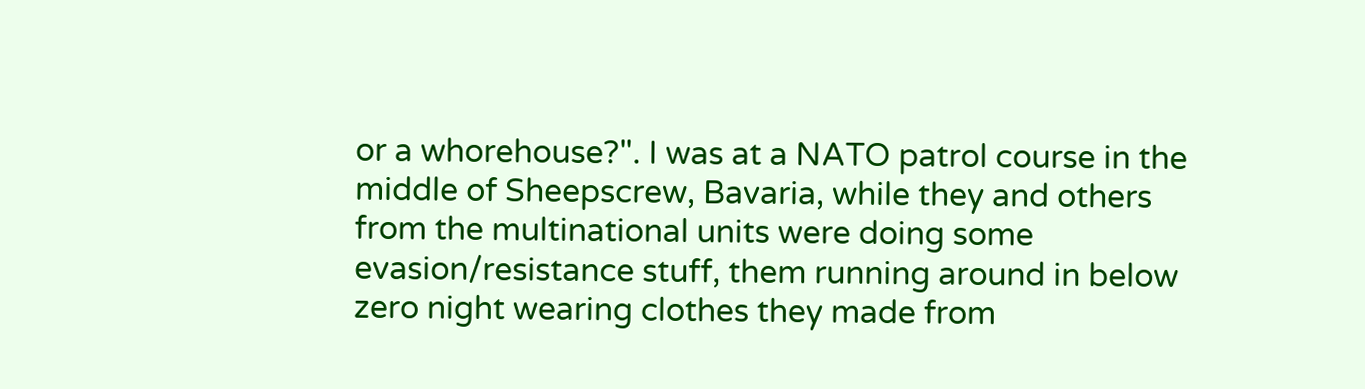or a whorehouse?". I was at a NATO patrol course in the middle of Sheepscrew, Bavaria, while they and others from the multinational units were doing some evasion/resistance stuff, them running around in below zero night wearing clothes they made from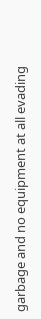garbage and no equipment at all evading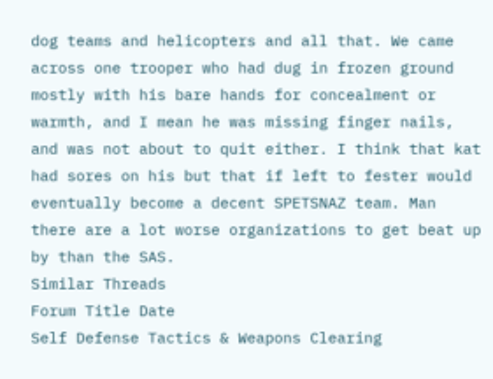dog teams and helicopters and all that. We came across one trooper who had dug in frozen ground mostly with his bare hands for concealment or warmth, and I mean he was missing finger nails, and was not about to quit either. I think that kat had sores on his but that if left to fester would eventually become a decent SPETSNAZ team. Man there are a lot worse organizations to get beat up by than the SAS.
Similar Threads
Forum Title Date
Self Defense Tactics & Weapons Clearing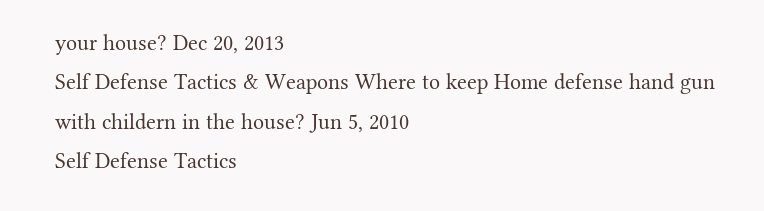your house? Dec 20, 2013
Self Defense Tactics & Weapons Where to keep Home defense hand gun with childern in the house? Jun 5, 2010
Self Defense Tactics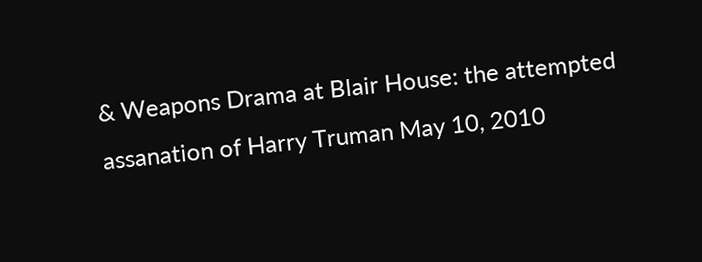& Weapons Drama at Blair House: the attempted assanation of Harry Truman May 10, 2010